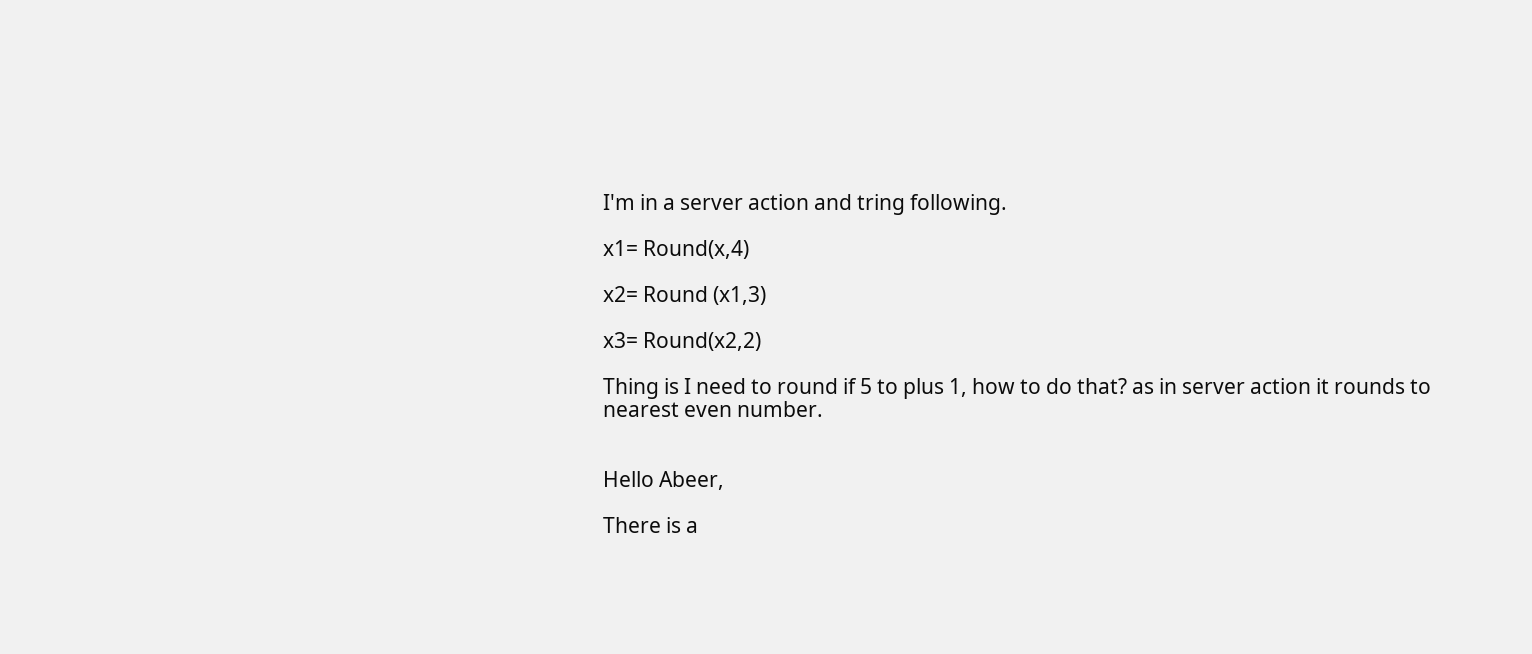I'm in a server action and tring following.

x1= Round(x,4)

x2= Round (x1,3)

x3= Round(x2,2)

Thing is I need to round if 5 to plus 1, how to do that? as in server action it rounds to nearest even number.


Hello Abeer,

There is a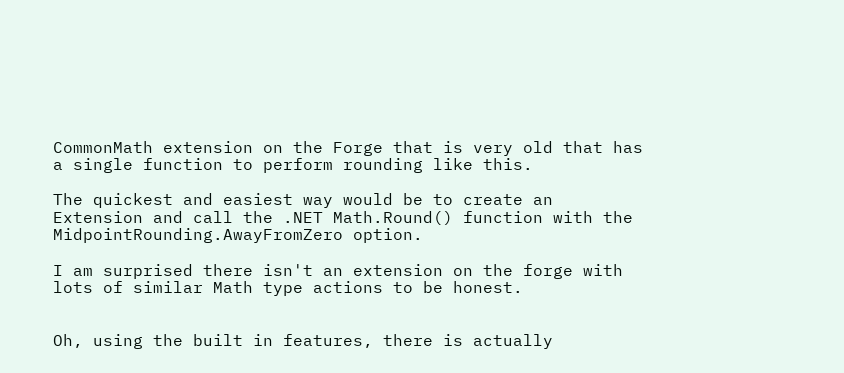CommonMath extension on the Forge that is very old that has a single function to perform rounding like this.

The quickest and easiest way would be to create an Extension and call the .NET Math.Round() function with the MidpointRounding.AwayFromZero option.

I am surprised there isn't an extension on the forge with lots of similar Math type actions to be honest.


Oh, using the built in features, there is actually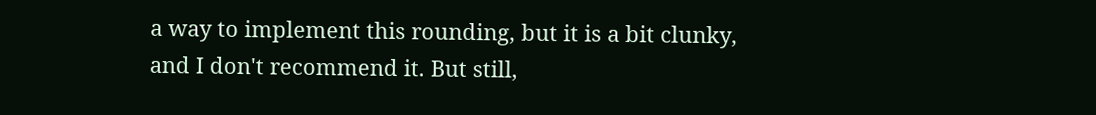a way to implement this rounding, but it is a bit clunky, and I don't recommend it. But still,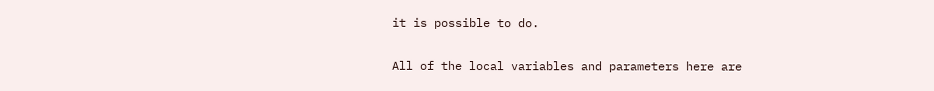it is possible to do.

All of the local variables and parameters here are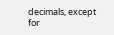decimals, except for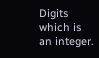Digits which is an integer.